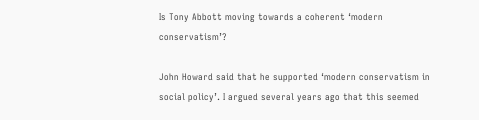Is Tony Abbott moving towards a coherent ‘modern conservatism’?

John Howard said that he supported ‘modern conservatism in social policy’. I argued several years ago that this seemed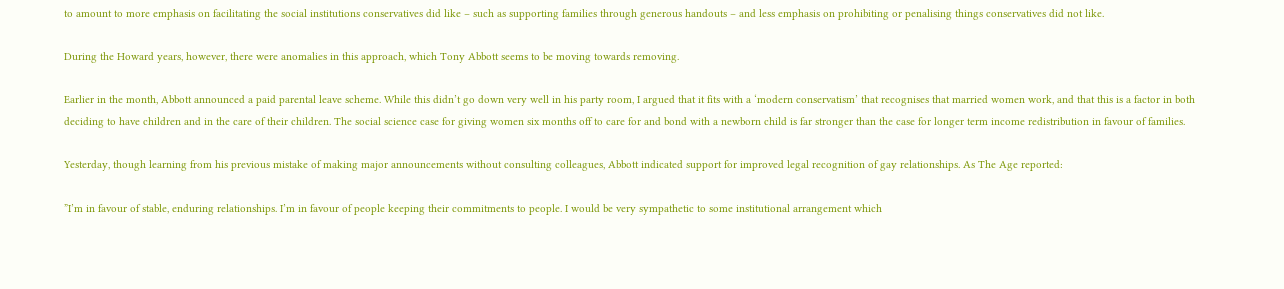to amount to more emphasis on facilitating the social institutions conservatives did like – such as supporting families through generous handouts – and less emphasis on prohibiting or penalising things conservatives did not like.

During the Howard years, however, there were anomalies in this approach, which Tony Abbott seems to be moving towards removing.

Earlier in the month, Abbott announced a paid parental leave scheme. While this didn’t go down very well in his party room, I argued that it fits with a ‘modern conservatism’ that recognises that married women work, and that this is a factor in both deciding to have children and in the care of their children. The social science case for giving women six months off to care for and bond with a newborn child is far stronger than the case for longer term income redistribution in favour of families.

Yesterday, though learning from his previous mistake of making major announcements without consulting colleagues, Abbott indicated support for improved legal recognition of gay relationships. As The Age reported:

”I’m in favour of stable, enduring relationships. I’m in favour of people keeping their commitments to people. I would be very sympathetic to some institutional arrangement which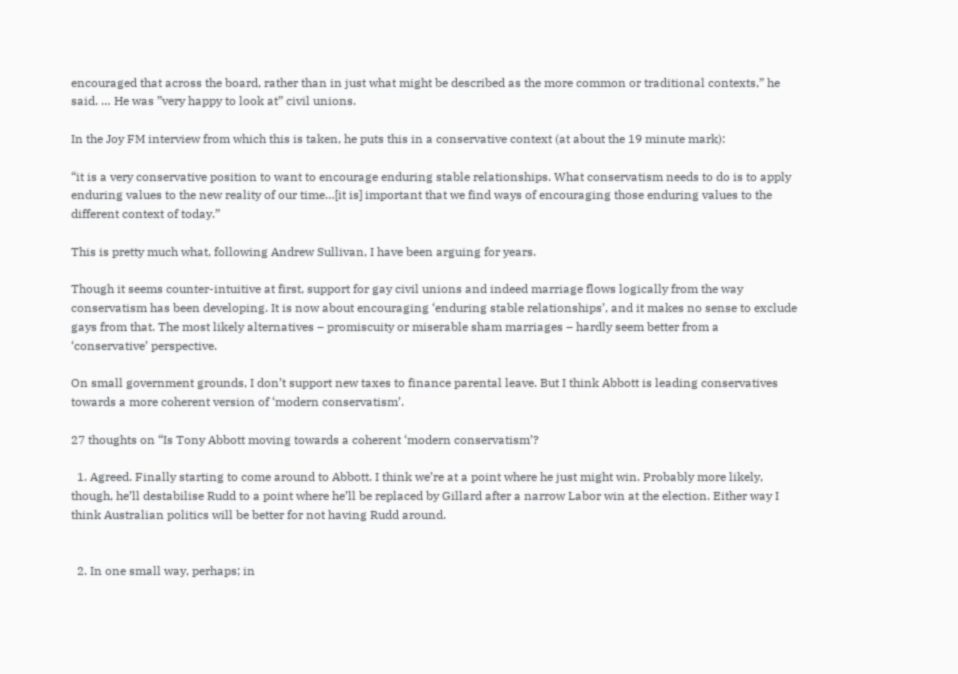encouraged that across the board, rather than in just what might be described as the more common or traditional contexts,” he said. … He was ”very happy to look at” civil unions.

In the Joy FM interview from which this is taken, he puts this in a conservative context (at about the 19 minute mark):

“it is a very conservative position to want to encourage enduring stable relationships. What conservatism needs to do is to apply enduring values to the new reality of our time…[it is] important that we find ways of encouraging those enduring values to the different context of today.”

This is pretty much what, following Andrew Sullivan, I have been arguing for years.

Though it seems counter-intuitive at first, support for gay civil unions and indeed marriage flows logically from the way conservatism has been developing. It is now about encouraging ‘enduring stable relationships’, and it makes no sense to exclude gays from that. The most likely alternatives – promiscuity or miserable sham marriages – hardly seem better from a ‘conservative’ perspective.

On small government grounds, I don’t support new taxes to finance parental leave. But I think Abbott is leading conservatives towards a more coherent version of ‘modern conservatism’.

27 thoughts on “Is Tony Abbott moving towards a coherent ‘modern conservatism’?

  1. Agreed. Finally starting to come around to Abbott. I think we’re at a point where he just might win. Probably more likely, though, he’ll destabilise Rudd to a point where he’ll be replaced by Gillard after a narrow Labor win at the election. Either way I think Australian politics will be better for not having Rudd around.


  2. In one small way, perhaps; in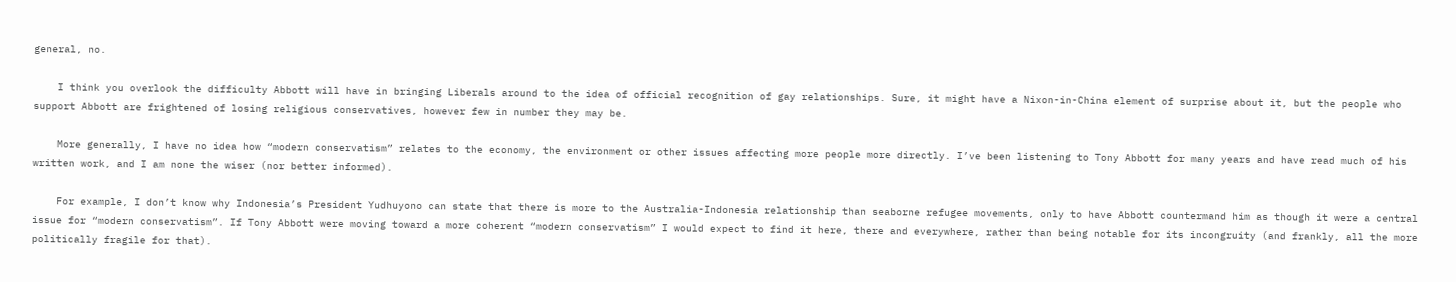general, no.

    I think you overlook the difficulty Abbott will have in bringing Liberals around to the idea of official recognition of gay relationships. Sure, it might have a Nixon-in-China element of surprise about it, but the people who support Abbott are frightened of losing religious conservatives, however few in number they may be.

    More generally, I have no idea how “modern conservatism” relates to the economy, the environment or other issues affecting more people more directly. I’ve been listening to Tony Abbott for many years and have read much of his written work, and I am none the wiser (nor better informed).

    For example, I don’t know why Indonesia’s President Yudhuyono can state that there is more to the Australia-Indonesia relationship than seaborne refugee movements, only to have Abbott countermand him as though it were a central issue for “modern conservatism”. If Tony Abbott were moving toward a more coherent “modern conservatism” I would expect to find it here, there and everywhere, rather than being notable for its incongruity (and frankly, all the more politically fragile for that).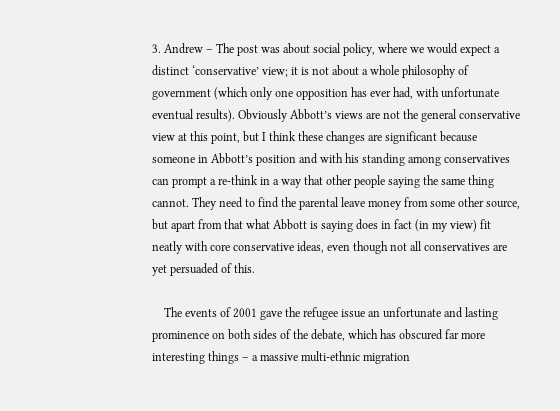3. Andrew – The post was about social policy, where we would expect a distinct ‘conservative’ view; it is not about a whole philosophy of government (which only one opposition has ever had, with unfortunate eventual results). Obviously Abbott’s views are not the general conservative view at this point, but I think these changes are significant because someone in Abbott’s position and with his standing among conservatives can prompt a re-think in a way that other people saying the same thing cannot. They need to find the parental leave money from some other source, but apart from that what Abbott is saying does in fact (in my view) fit neatly with core conservative ideas, even though not all conservatives are yet persuaded of this.

    The events of 2001 gave the refugee issue an unfortunate and lasting prominence on both sides of the debate, which has obscured far more interesting things – a massive multi-ethnic migration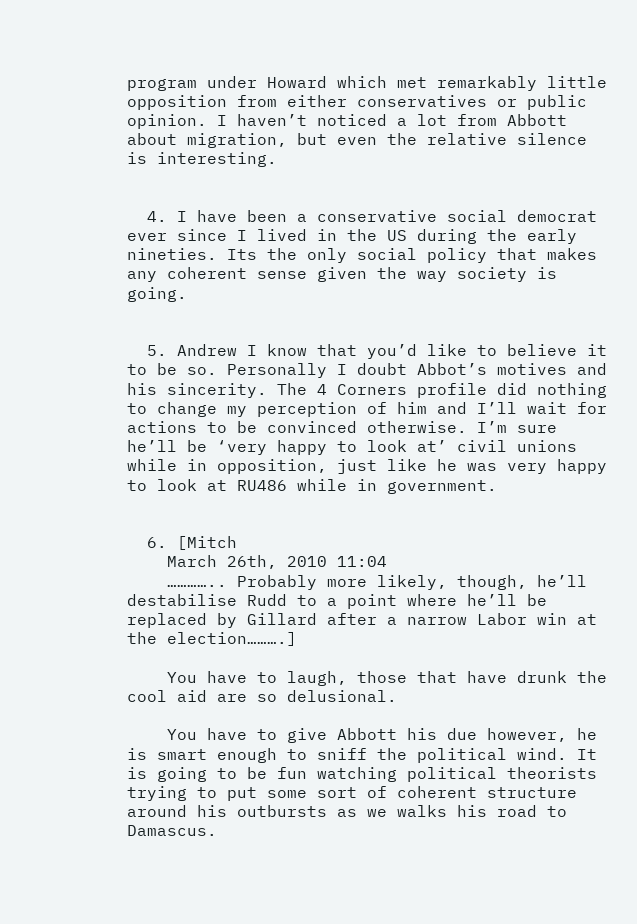program under Howard which met remarkably little opposition from either conservatives or public opinion. I haven’t noticed a lot from Abbott about migration, but even the relative silence is interesting.


  4. I have been a conservative social democrat ever since I lived in the US during the early nineties. Its the only social policy that makes any coherent sense given the way society is going.


  5. Andrew I know that you’d like to believe it to be so. Personally I doubt Abbot’s motives and his sincerity. The 4 Corners profile did nothing to change my perception of him and I’ll wait for actions to be convinced otherwise. I’m sure he’ll be ‘very happy to look at’ civil unions while in opposition, just like he was very happy to look at RU486 while in government.


  6. [Mitch
    March 26th, 2010 11:04
    ………….. Probably more likely, though, he’ll destabilise Rudd to a point where he’ll be replaced by Gillard after a narrow Labor win at the election……….]

    You have to laugh, those that have drunk the cool aid are so delusional.

    You have to give Abbott his due however, he is smart enough to sniff the political wind. It is going to be fun watching political theorists trying to put some sort of coherent structure around his outbursts as we walks his road to Damascus.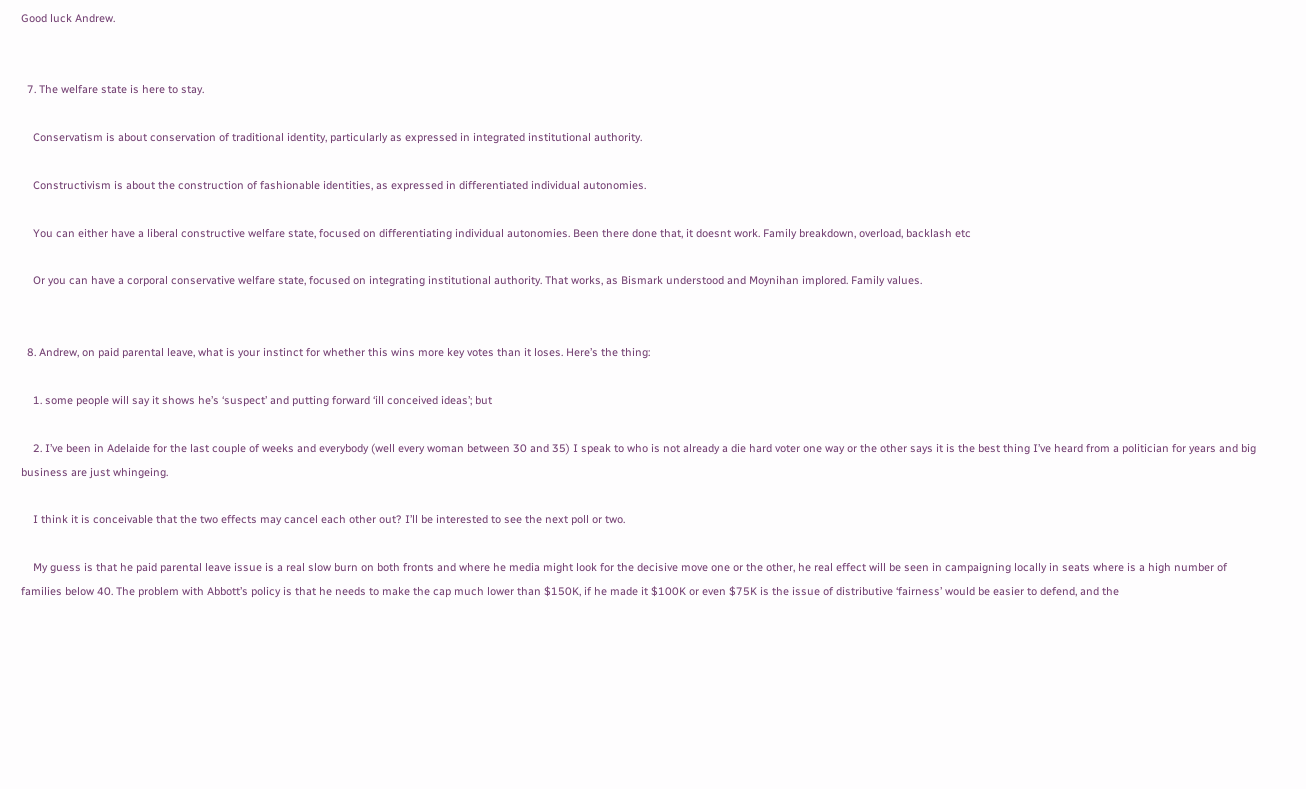Good luck Andrew.


  7. The welfare state is here to stay.

    Conservatism is about conservation of traditional identity, particularly as expressed in integrated institutional authority.

    Constructivism is about the construction of fashionable identities, as expressed in differentiated individual autonomies.

    You can either have a liberal constructive welfare state, focused on differentiating individual autonomies. Been there done that, it doesnt work. Family breakdown, overload, backlash etc

    Or you can have a corporal conservative welfare state, focused on integrating institutional authority. That works, as Bismark understood and Moynihan implored. Family values.


  8. Andrew, on paid parental leave, what is your instinct for whether this wins more key votes than it loses. Here’s the thing:

    1. some people will say it shows he’s ‘suspect’ and putting forward ‘ill conceived ideas’; but

    2. I’ve been in Adelaide for the last couple of weeks and everybody (well every woman between 30 and 35) I speak to who is not already a die hard voter one way or the other says it is the best thing I’ve heard from a politician for years and big business are just whingeing.

    I think it is conceivable that the two effects may cancel each other out? I’ll be interested to see the next poll or two.

    My guess is that he paid parental leave issue is a real slow burn on both fronts and where he media might look for the decisive move one or the other, he real effect will be seen in campaigning locally in seats where is a high number of families below 40. The problem with Abbott’s policy is that he needs to make the cap much lower than $150K, if he made it $100K or even $75K is the issue of distributive ‘fairness’ would be easier to defend, and the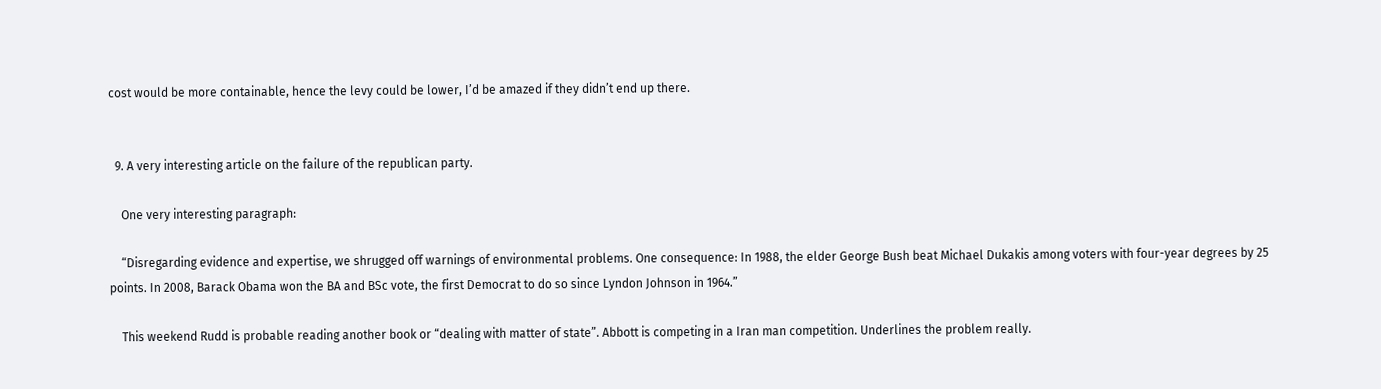cost would be more containable, hence the levy could be lower, I’d be amazed if they didn’t end up there.


  9. A very interesting article on the failure of the republican party.

    One very interesting paragraph:

    “Disregarding evidence and expertise, we shrugged off warnings of environmental problems. One consequence: In 1988, the elder George Bush beat Michael Dukakis among voters with four-year degrees by 25 points. In 2008, Barack Obama won the BA and BSc vote, the first Democrat to do so since Lyndon Johnson in 1964.”

    This weekend Rudd is probable reading another book or “dealing with matter of state”. Abbott is competing in a Iran man competition. Underlines the problem really.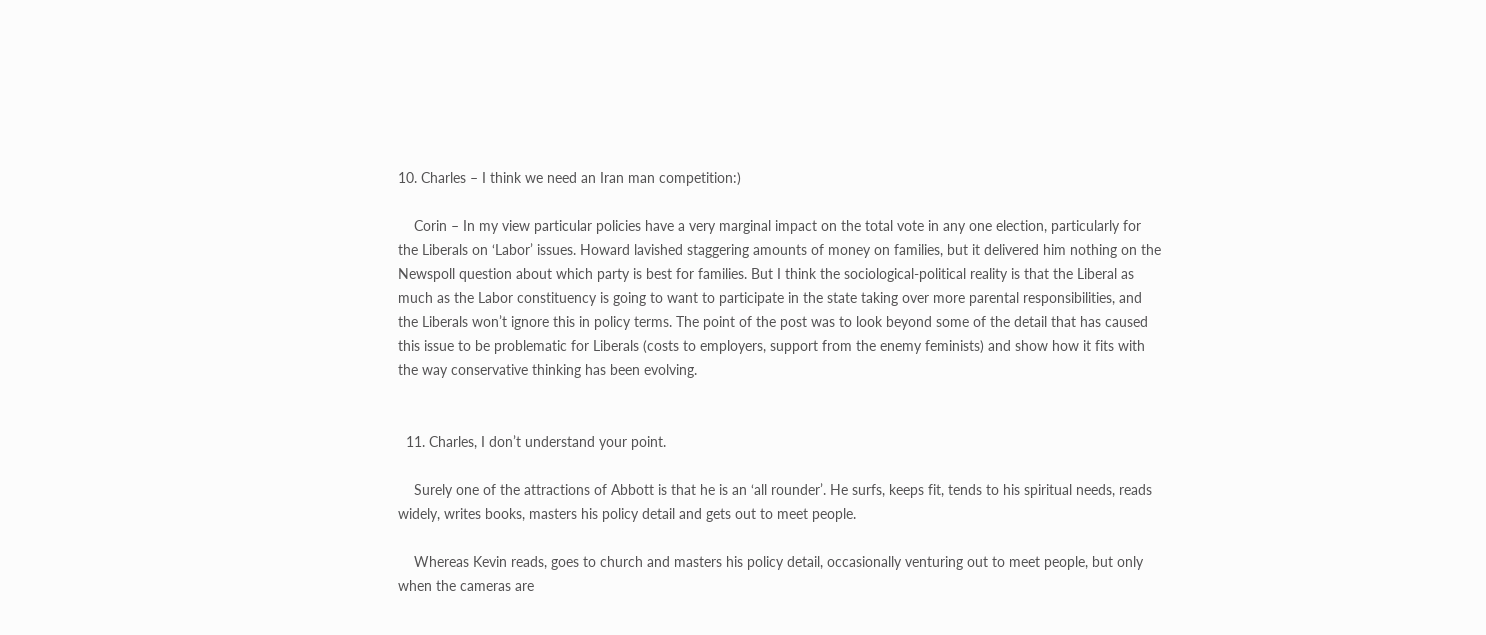10. Charles – I think we need an Iran man competition:)

    Corin – In my view particular policies have a very marginal impact on the total vote in any one election, particularly for the Liberals on ‘Labor’ issues. Howard lavished staggering amounts of money on families, but it delivered him nothing on the Newspoll question about which party is best for families. But I think the sociological-political reality is that the Liberal as much as the Labor constituency is going to want to participate in the state taking over more parental responsibilities, and the Liberals won’t ignore this in policy terms. The point of the post was to look beyond some of the detail that has caused this issue to be problematic for Liberals (costs to employers, support from the enemy feminists) and show how it fits with the way conservative thinking has been evolving.


  11. Charles, I don’t understand your point.

    Surely one of the attractions of Abbott is that he is an ‘all rounder’. He surfs, keeps fit, tends to his spiritual needs, reads widely, writes books, masters his policy detail and gets out to meet people.

    Whereas Kevin reads, goes to church and masters his policy detail, occasionally venturing out to meet people, but only when the cameras are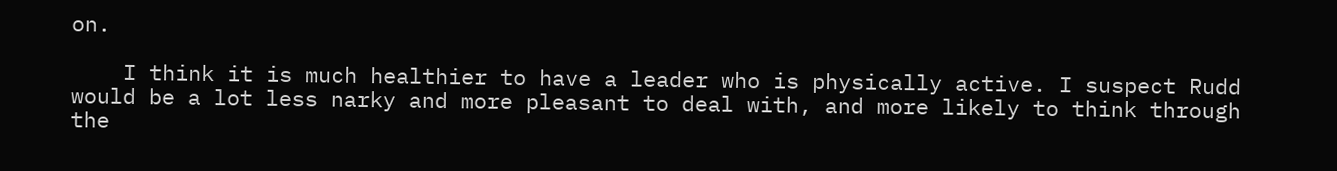on.

    I think it is much healthier to have a leader who is physically active. I suspect Rudd would be a lot less narky and more pleasant to deal with, and more likely to think through the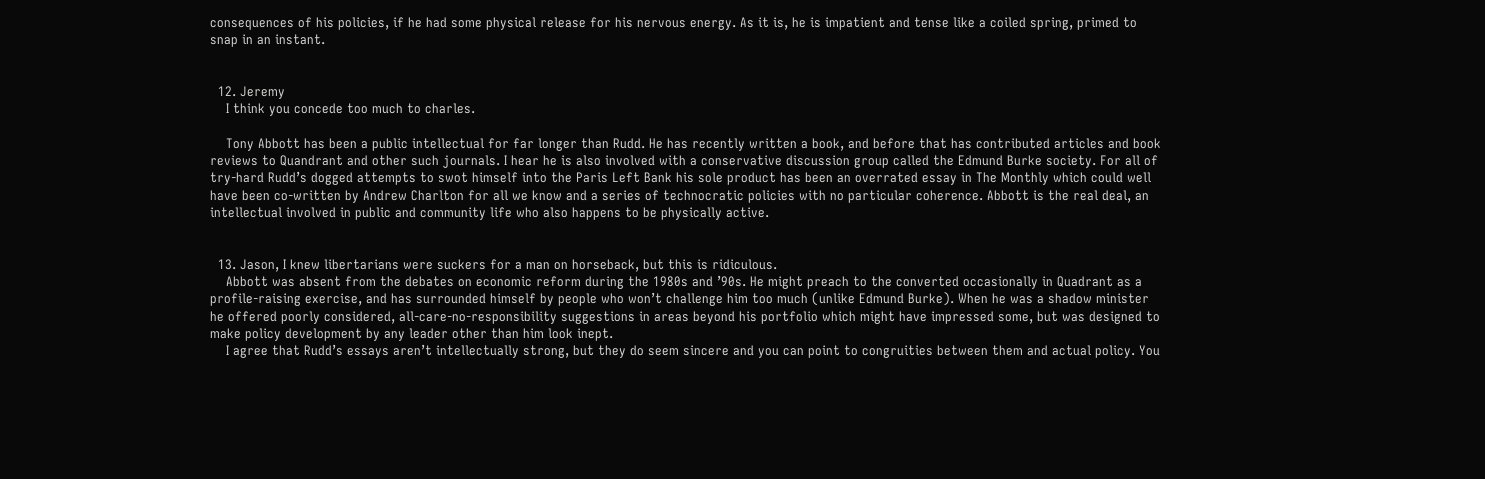consequences of his policies, if he had some physical release for his nervous energy. As it is, he is impatient and tense like a coiled spring, primed to snap in an instant.


  12. Jeremy
    I think you concede too much to charles.

    Tony Abbott has been a public intellectual for far longer than Rudd. He has recently written a book, and before that has contributed articles and book reviews to Quandrant and other such journals. I hear he is also involved with a conservative discussion group called the Edmund Burke society. For all of try-hard Rudd’s dogged attempts to swot himself into the Paris Left Bank his sole product has been an overrated essay in The Monthly which could well have been co-written by Andrew Charlton for all we know and a series of technocratic policies with no particular coherence. Abbott is the real deal, an intellectual involved in public and community life who also happens to be physically active.


  13. Jason, I knew libertarians were suckers for a man on horseback, but this is ridiculous.
    Abbott was absent from the debates on economic reform during the 1980s and ’90s. He might preach to the converted occasionally in Quadrant as a profile-raising exercise, and has surrounded himself by people who won’t challenge him too much (unlike Edmund Burke). When he was a shadow minister he offered poorly considered, all-care-no-responsibility suggestions in areas beyond his portfolio which might have impressed some, but was designed to make policy development by any leader other than him look inept.
    I agree that Rudd’s essays aren’t intellectually strong, but they do seem sincere and you can point to congruities between them and actual policy. You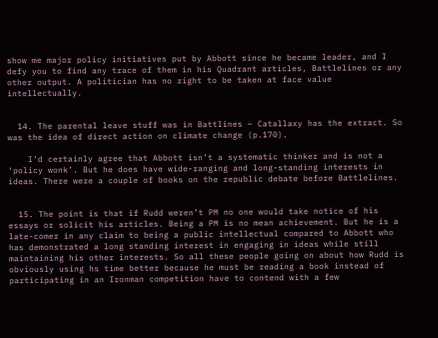show me major policy initiatives put by Abbott since he became leader, and I defy you to find any trace of them in his Quadrant articles, Battlelines or any other output. A politician has no right to be taken at face value intellectually.


  14. The parental leave stuff was in Battlines – Catallaxy has the extract. So was the idea of direct action on climate change (p.170).

    I’d certainly agree that Abbott isn’t a systematic thinker and is not a ‘policy wonk’. But he does have wide-ranging and long-standing interests in ideas. There were a couple of books on the republic debate before Battlelines.


  15. The point is that if Rudd weren’t PM no one would take notice of his essays or solicit his articles. Being a PM is no mean achievement. But he is a late-comer in any claim to being a public intellectual compared to Abbott who has demonstrated a long standing interest in engaging in ideas while still maintaining his other interests. So all these people going on about how Rudd is obviously using hs time better because he must be reading a book instead of participating in an Ironman competition have to contend with a few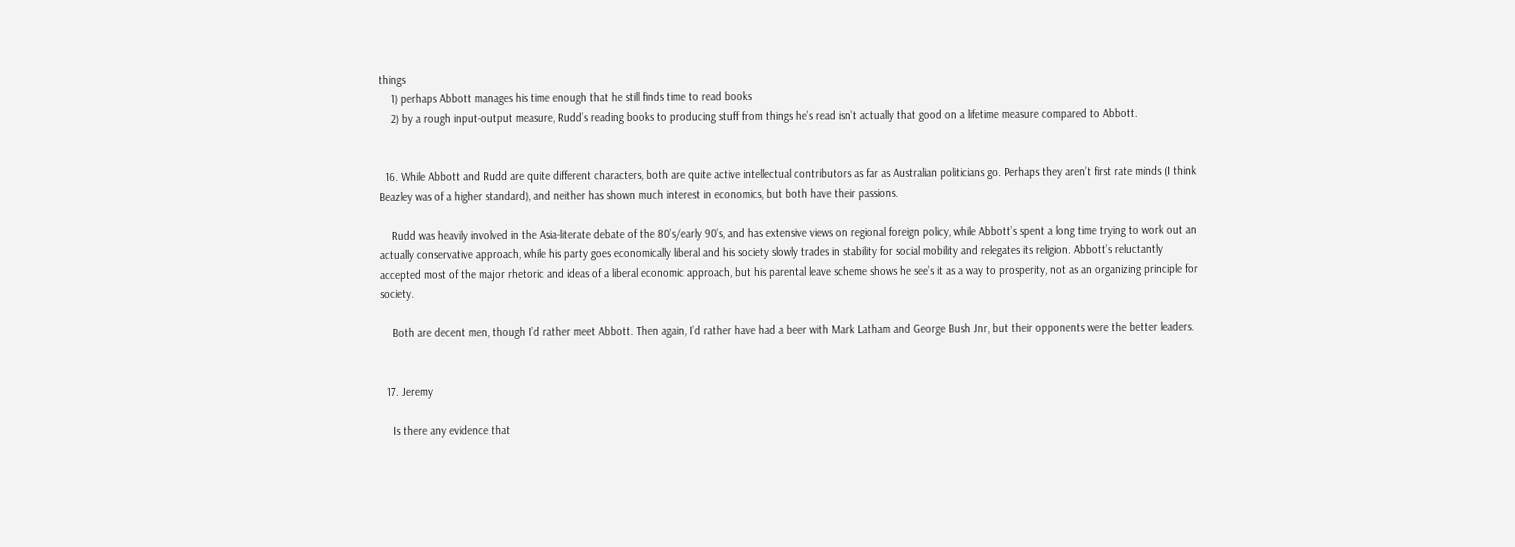things
    1) perhaps Abbott manages his time enough that he still finds time to read books
    2) by a rough input-output measure, Rudd’s reading books to producing stuff from things he’s read isn’t actually that good on a lifetime measure compared to Abbott.


  16. While Abbott and Rudd are quite different characters, both are quite active intellectual contributors as far as Australian politicians go. Perhaps they aren’t first rate minds (I think Beazley was of a higher standard), and neither has shown much interest in economics, but both have their passions.

    Rudd was heavily involved in the Asia-literate debate of the 80’s/early 90’s, and has extensive views on regional foreign policy, while Abbott’s spent a long time trying to work out an actually conservative approach, while his party goes economically liberal and his society slowly trades in stability for social mobility and relegates its religion. Abbott’s reluctantly accepted most of the major rhetoric and ideas of a liberal economic approach, but his parental leave scheme shows he see’s it as a way to prosperity, not as an organizing principle for society.

    Both are decent men, though I’d rather meet Abbott. Then again, I’d rather have had a beer with Mark Latham and George Bush Jnr, but their opponents were the better leaders.


  17. Jeremy

    Is there any evidence that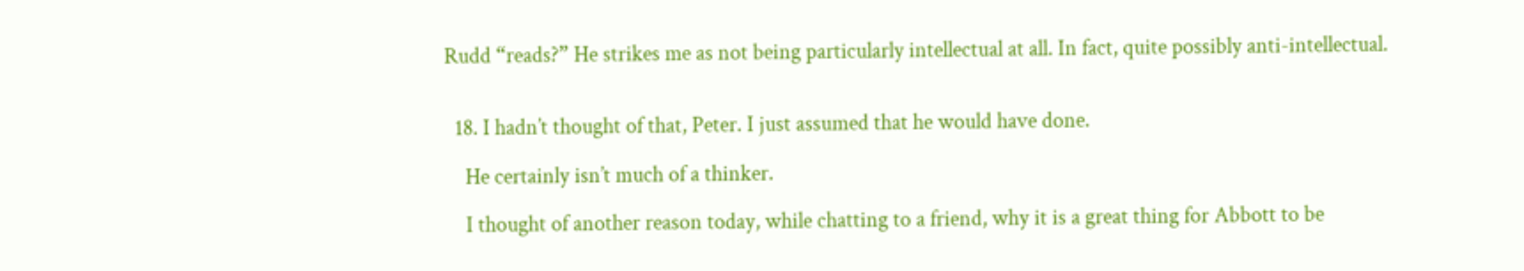Rudd “reads?” He strikes me as not being particularly intellectual at all. In fact, quite possibly anti-intellectual.


  18. I hadn’t thought of that, Peter. I just assumed that he would have done.

    He certainly isn’t much of a thinker.

    I thought of another reason today, while chatting to a friend, why it is a great thing for Abbott to be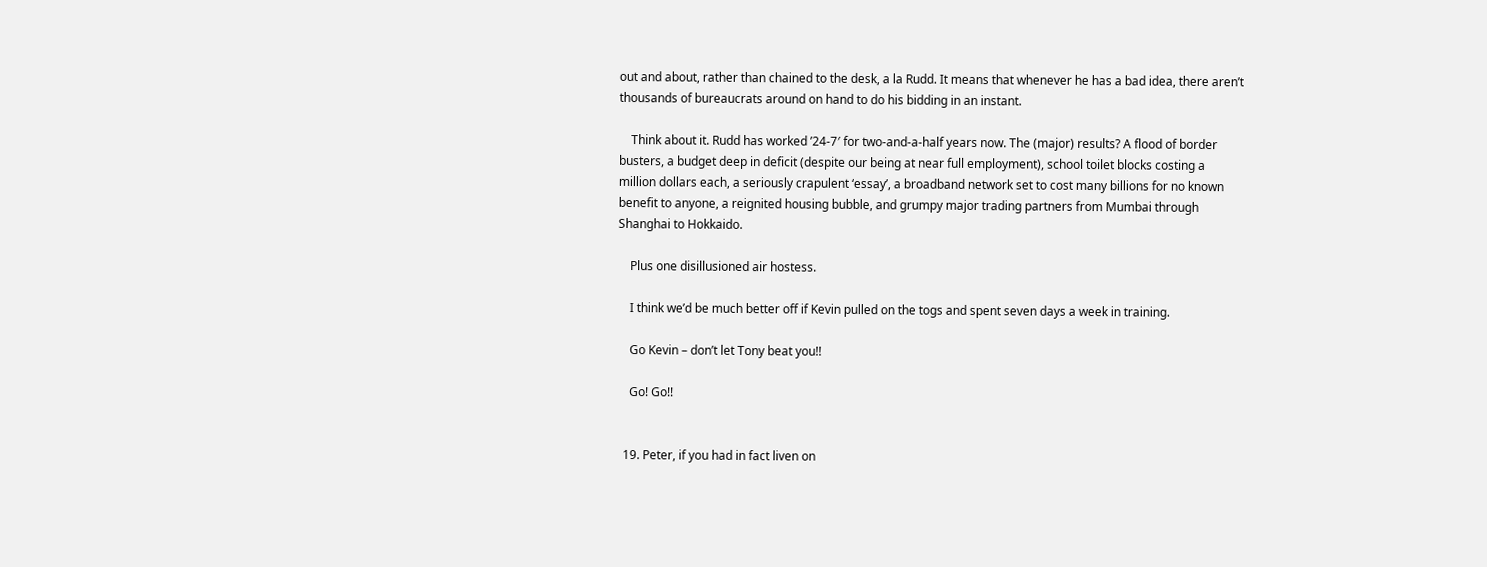out and about, rather than chained to the desk, a la Rudd. It means that whenever he has a bad idea, there aren’t thousands of bureaucrats around on hand to do his bidding in an instant.

    Think about it. Rudd has worked ’24-7′ for two-and-a-half years now. The (major) results? A flood of border busters, a budget deep in deficit (despite our being at near full employment), school toilet blocks costing a million dollars each, a seriously crapulent ‘essay’, a broadband network set to cost many billions for no known benefit to anyone, a reignited housing bubble, and grumpy major trading partners from Mumbai through Shanghai to Hokkaido.

    Plus one disillusioned air hostess.

    I think we’d be much better off if Kevin pulled on the togs and spent seven days a week in training.

    Go Kevin – don’t let Tony beat you!!

    Go! Go!!


  19. Peter, if you had in fact liven on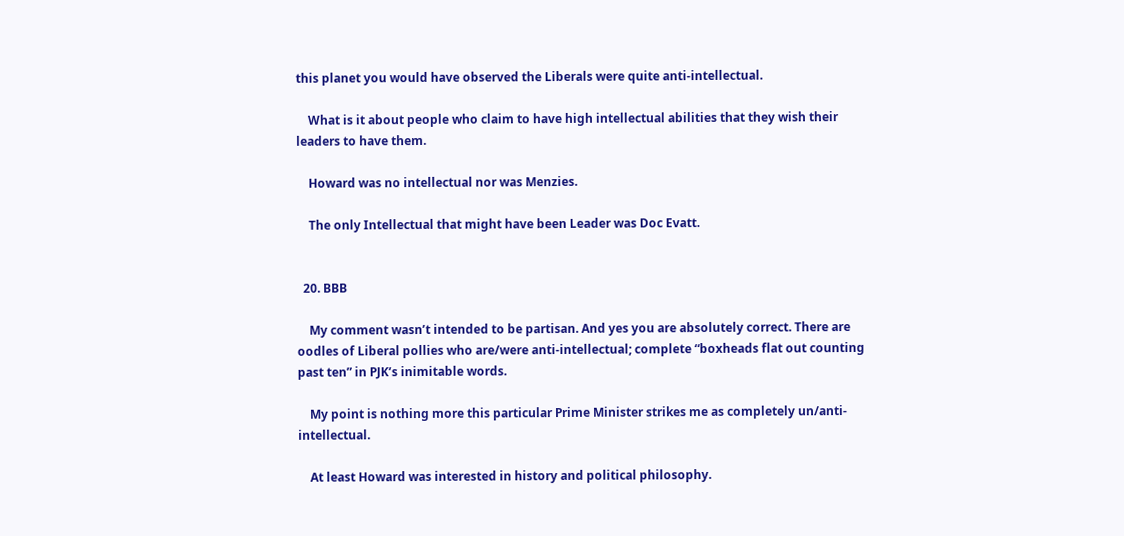this planet you would have observed the Liberals were quite anti-intellectual.

    What is it about people who claim to have high intellectual abilities that they wish their leaders to have them.

    Howard was no intellectual nor was Menzies.

    The only Intellectual that might have been Leader was Doc Evatt.


  20. BBB

    My comment wasn’t intended to be partisan. And yes you are absolutely correct. There are oodles of Liberal pollies who are/were anti-intellectual; complete “boxheads flat out counting past ten” in PJK’s inimitable words.

    My point is nothing more this particular Prime Minister strikes me as completely un/anti-intellectual.

    At least Howard was interested in history and political philosophy.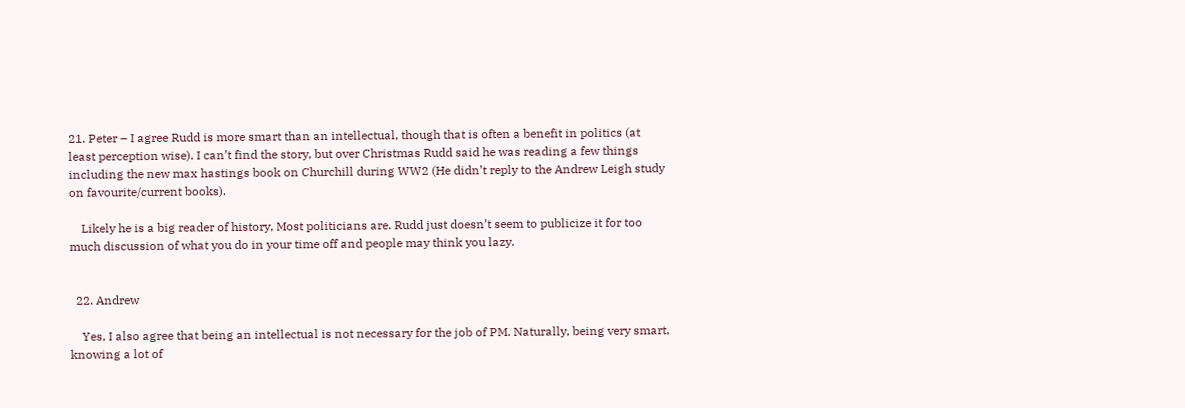21. Peter – I agree Rudd is more smart than an intellectual, though that is often a benefit in politics (at least perception wise). I can’t find the story, but over Christmas Rudd said he was reading a few things including the new max hastings book on Churchill during WW2 (He didn’t reply to the Andrew Leigh study on favourite/current books).

    Likely he is a big reader of history, Most politicians are. Rudd just doesn’t seem to publicize it for too much discussion of what you do in your time off and people may think you lazy.


  22. Andrew

    Yes, I also agree that being an intellectual is not necessary for the job of PM. Naturally, being very smart, knowing a lot of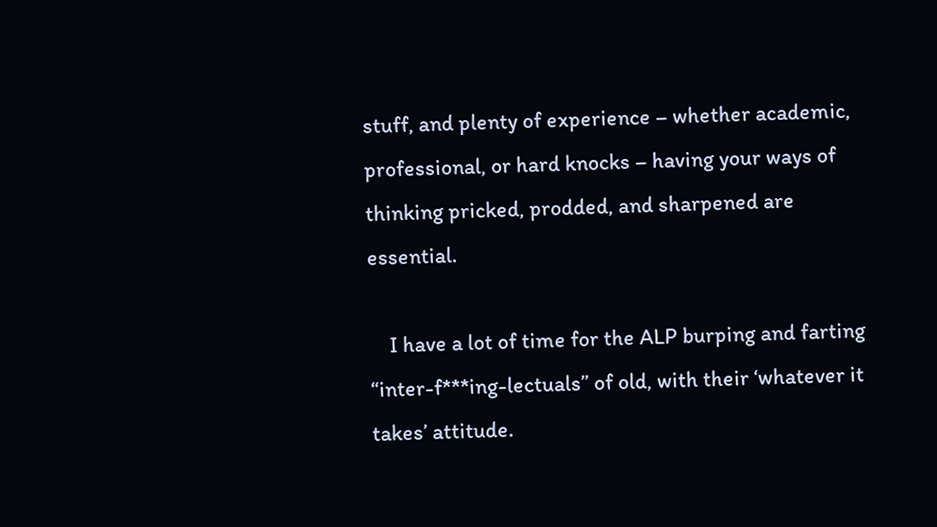stuff, and plenty of experience – whether academic, professional, or hard knocks – having your ways of thinking pricked, prodded, and sharpened are essential.

    I have a lot of time for the ALP burping and farting “inter-f***ing-lectuals” of old, with their ‘whatever it takes’ attitude.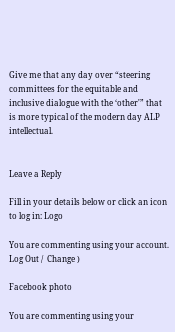Give me that any day over “steering committees for the equitable and inclusive dialogue with the ‘other'” that is more typical of the modern day ALP intellectual.


Leave a Reply

Fill in your details below or click an icon to log in: Logo

You are commenting using your account. Log Out /  Change )

Facebook photo

You are commenting using your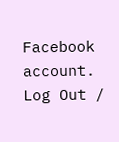Facebook account. Log Out /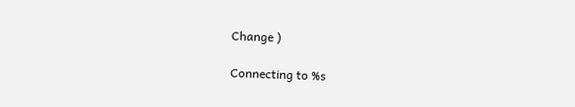Change )

Connecting to %s